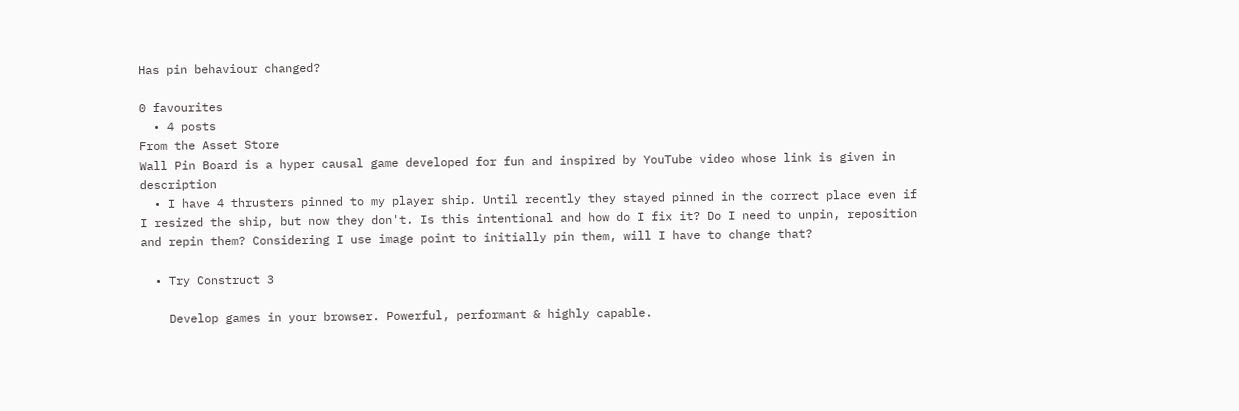Has pin behaviour changed?

0 favourites
  • 4 posts
From the Asset Store
Wall Pin Board is a hyper causal game developed for fun and inspired by YouTube video whose link is given in description
  • I have 4 thrusters pinned to my player ship. Until recently they stayed pinned in the correct place even if I resized the ship, but now they don't. Is this intentional and how do I fix it? Do I need to unpin, reposition and repin them? Considering I use image point to initially pin them, will I have to change that?

  • Try Construct 3

    Develop games in your browser. Powerful, performant & highly capable.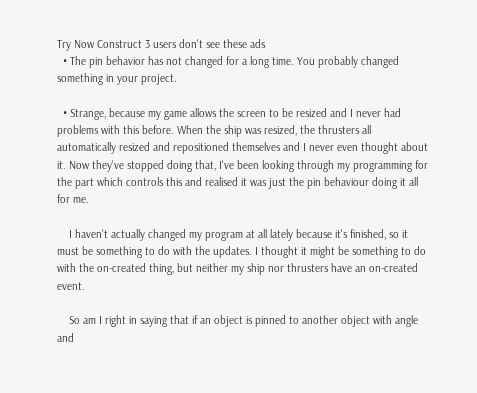Try Now Construct 3 users don't see these ads
  • The pin behavior has not changed for a long time. You probably changed something in your project.

  • Strange, because my game allows the screen to be resized and I never had problems with this before. When the ship was resized, the thrusters all automatically resized and repositioned themselves and I never even thought about it. Now they've stopped doing that, I've been looking through my programming for the part which controls this and realised it was just the pin behaviour doing it all for me.

    I haven't actually changed my program at all lately because it's finished, so it must be something to do with the updates. I thought it might be something to do with the on-created thing, but neither my ship nor thrusters have an on-created event.

    So am I right in saying that if an object is pinned to another object with angle and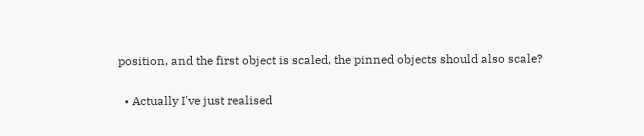position, and the first object is scaled, the pinned objects should also scale?

  • Actually I've just realised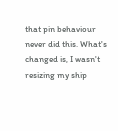that pin behaviour never did this. What's changed is, I wasn't resizing my ship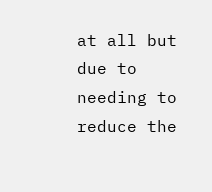at all but due to needing to reduce the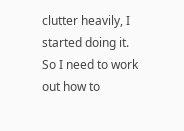clutter heavily, I started doing it. So I need to work out how to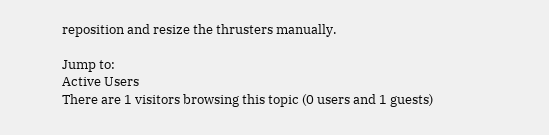reposition and resize the thrusters manually.

Jump to:
Active Users
There are 1 visitors browsing this topic (0 users and 1 guests)